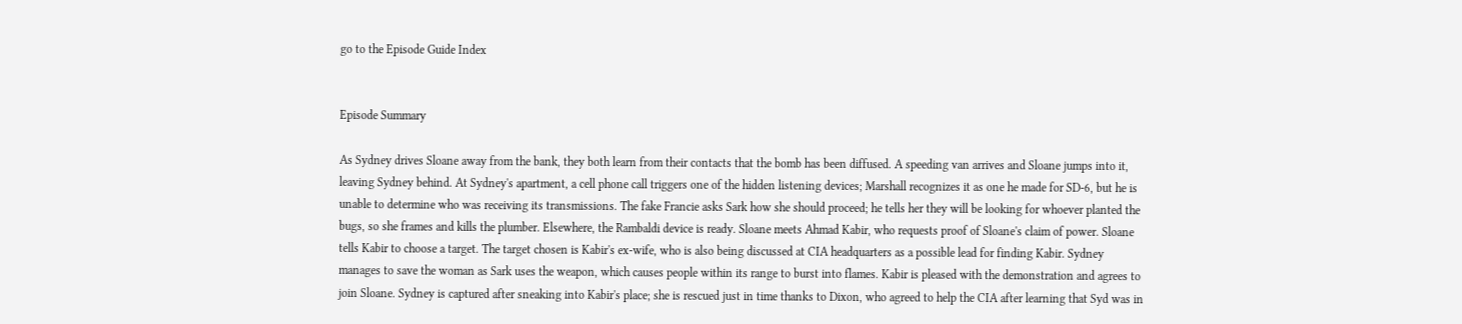go to the Episode Guide Index


Episode Summary

As Sydney drives Sloane away from the bank, they both learn from their contacts that the bomb has been diffused. A speeding van arrives and Sloane jumps into it, leaving Sydney behind. At Sydney's apartment, a cell phone call triggers one of the hidden listening devices; Marshall recognizes it as one he made for SD-6, but he is unable to determine who was receiving its transmissions. The fake Francie asks Sark how she should proceed; he tells her they will be looking for whoever planted the bugs, so she frames and kills the plumber. Elsewhere, the Rambaldi device is ready. Sloane meets Ahmad Kabir, who requests proof of Sloane's claim of power. Sloane tells Kabir to choose a target. The target chosen is Kabir's ex-wife, who is also being discussed at CIA headquarters as a possible lead for finding Kabir. Sydney manages to save the woman as Sark uses the weapon, which causes people within its range to burst into flames. Kabir is pleased with the demonstration and agrees to join Sloane. Sydney is captured after sneaking into Kabir's place; she is rescued just in time thanks to Dixon, who agreed to help the CIA after learning that Syd was in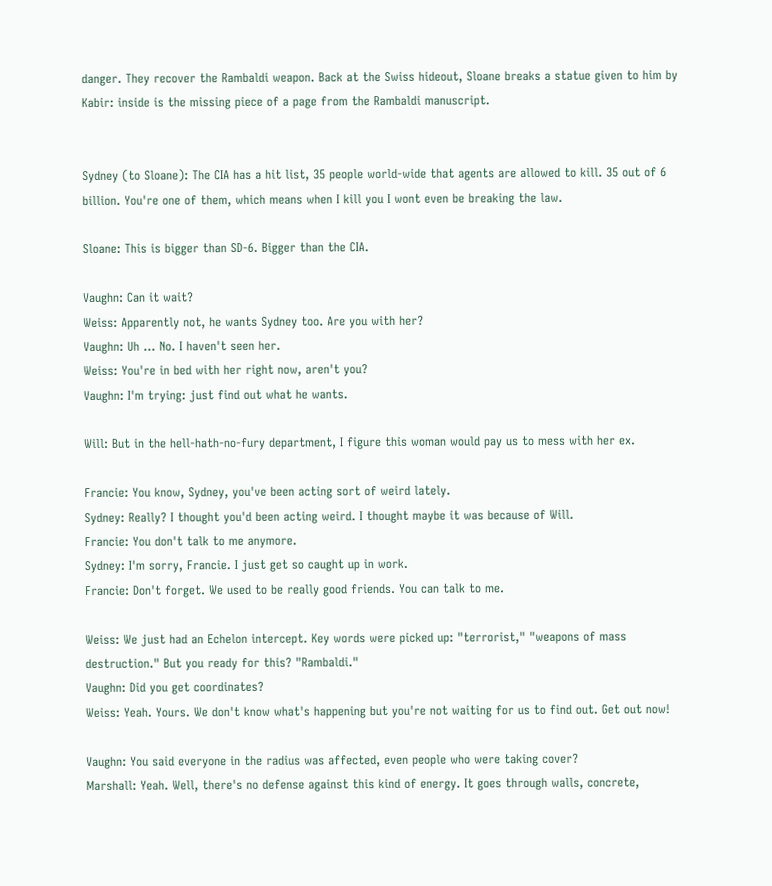danger. They recover the Rambaldi weapon. Back at the Swiss hideout, Sloane breaks a statue given to him by Kabir: inside is the missing piece of a page from the Rambaldi manuscript.


Sydney (to Sloane): The CIA has a hit list, 35 people world-wide that agents are allowed to kill. 35 out of 6 billion. You're one of them, which means when I kill you I wont even be breaking the law.

Sloane: This is bigger than SD-6. Bigger than the CIA.

Vaughn: Can it wait?
Weiss: Apparently not, he wants Sydney too. Are you with her?
Vaughn: Uh ... No. I haven't seen her.
Weiss: You're in bed with her right now, aren't you?
Vaughn: I'm trying: just find out what he wants.

Will: But in the hell-hath-no-fury department, I figure this woman would pay us to mess with her ex.

Francie: You know, Sydney, you've been acting sort of weird lately.
Sydney: Really? I thought you'd been acting weird. I thought maybe it was because of Will.
Francie: You don't talk to me anymore.
Sydney: I'm sorry, Francie. I just get so caught up in work.
Francie: Don't forget. We used to be really good friends. You can talk to me.

Weiss: We just had an Echelon intercept. Key words were picked up: "terrorist," "weapons of mass destruction." But you ready for this? "Rambaldi."
Vaughn: Did you get coordinates?
Weiss: Yeah. Yours. We don't know what's happening but you're not waiting for us to find out. Get out now!

Vaughn: You said everyone in the radius was affected, even people who were taking cover?
Marshall: Yeah. Well, there's no defense against this kind of energy. It goes through walls, concrete,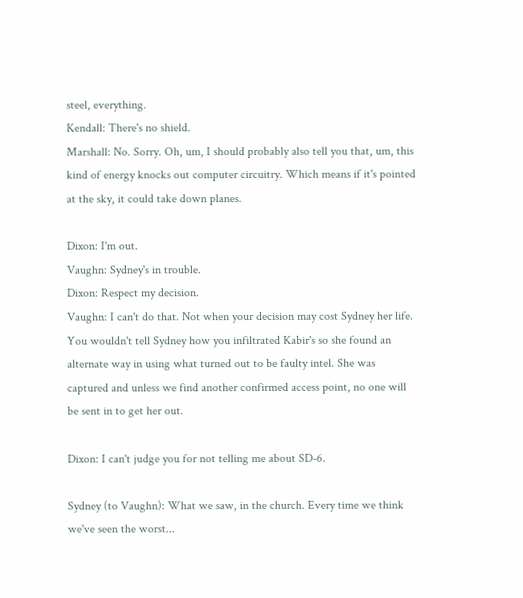steel, everything.
Kendall: There's no shield.
Marshall: No. Sorry. Oh, um, I should probably also tell you that, um, this kind of energy knocks out computer circuitry. Which means if it's pointed at the sky, it could take down planes.

Dixon: I'm out.
Vaughn: Sydney's in trouble.
Dixon: Respect my decision.
Vaughn: I can't do that. Not when your decision may cost Sydney her life. You wouldn't tell Sydney how you infiltrated Kabir's so she found an alternate way in using what turned out to be faulty intel. She was captured and unless we find another confirmed access point, no one will be sent in to get her out.

Dixon: I can't judge you for not telling me about SD-6.

Sydney (to Vaughn): What we saw, in the church. Every time we think we've seen the worst...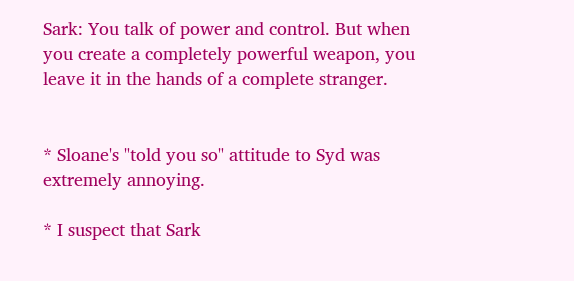Sark: You talk of power and control. But when you create a completely powerful weapon, you leave it in the hands of a complete stranger.


* Sloane's "told you so" attitude to Syd was extremely annoying.

* I suspect that Sark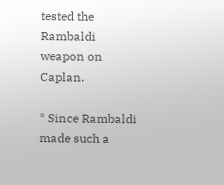tested the Rambaldi weapon on Caplan.

* Since Rambaldi made such a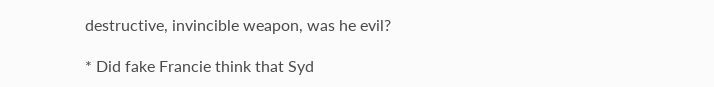destructive, invincible weapon, was he evil?

* Did fake Francie think that Syd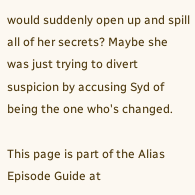would suddenly open up and spill all of her secrets? Maybe she was just trying to divert suspicion by accusing Syd of being the one who's changed.

This page is part of the Alias Episode Guide at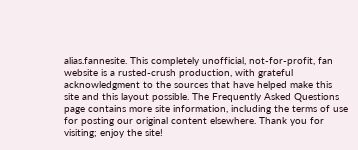alias.fannesite. This completely unofficial, not-for-profit, fan website is a rusted-crush production, with grateful acknowledgment to the sources that have helped make this site and this layout possible. The Frequently Asked Questions page contains more site information, including the terms of use for posting our original content elsewhere. Thank you for visiting; enjoy the site!